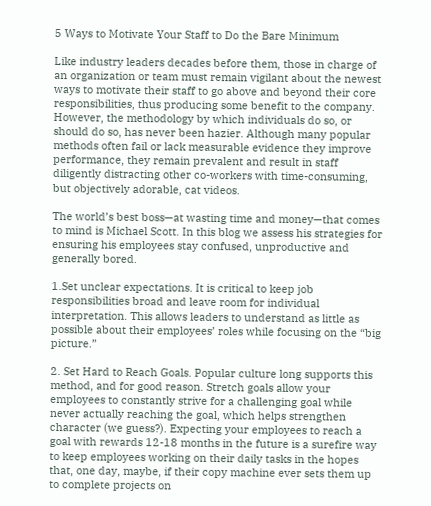5 Ways to Motivate Your Staff to Do the Bare Minimum

Like industry leaders decades before them, those in charge of an organization or team must remain vigilant about the newest ways to motivate their staff to go above and beyond their core responsibilities, thus producing some benefit to the company. However, the methodology by which individuals do so, or should do so, has never been hazier. Although many popular methods often fail or lack measurable evidence they improve performance, they remain prevalent and result in staff diligently distracting other co-workers with time-consuming, but objectively adorable, cat videos.

The world’s best boss—at wasting time and money—that comes to mind is Michael Scott. In this blog we assess his strategies for ensuring his employees stay confused, unproductive and generally bored.

1.Set unclear expectations. It is critical to keep job responsibilities broad and leave room for individual interpretation. This allows leaders to understand as little as possible about their employees’ roles while focusing on the “big picture.”

2. Set Hard to Reach Goals. Popular culture long supports this method, and for good reason. Stretch goals allow your employees to constantly strive for a challenging goal while never actually reaching the goal, which helps strengthen character (we guess?). Expecting your employees to reach a goal with rewards 12-18 months in the future is a surefire way to keep employees working on their daily tasks in the hopes that, one day, maybe, if their copy machine ever sets them up to complete projects on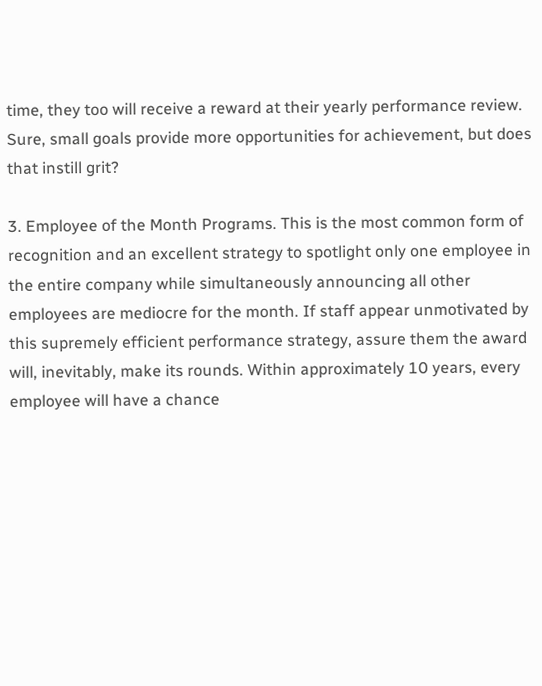time, they too will receive a reward at their yearly performance review. Sure, small goals provide more opportunities for achievement, but does that instill grit?

3. Employee of the Month Programs. This is the most common form of recognition and an excellent strategy to spotlight only one employee in the entire company while simultaneously announcing all other employees are mediocre for the month. If staff appear unmotivated by this supremely efficient performance strategy, assure them the award will, inevitably, make its rounds. Within approximately 10 years, every employee will have a chance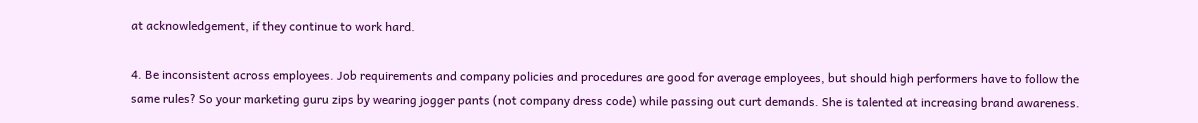at acknowledgement, if they continue to work hard.

4. Be inconsistent across employees. Job requirements and company policies and procedures are good for average employees, but should high performers have to follow the same rules? So your marketing guru zips by wearing jogger pants (not company dress code) while passing out curt demands. She is talented at increasing brand awareness.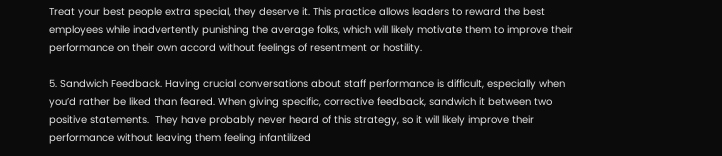Treat your best people extra special, they deserve it. This practice allows leaders to reward the best employees while inadvertently punishing the average folks, which will likely motivate them to improve their performance on their own accord without feelings of resentment or hostility.

5. Sandwich Feedback. Having crucial conversations about staff performance is difficult, especially when you’d rather be liked than feared. When giving specific, corrective feedback, sandwich it between two positive statements.  They have probably never heard of this strategy, so it will likely improve their performance without leaving them feeling infantilized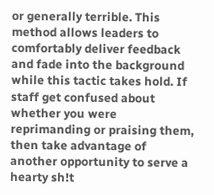or generally terrible. This method allows leaders to comfortably deliver feedback and fade into the background while this tactic takes hold. If staff get confused about whether you were reprimanding or praising them, then take advantage of another opportunity to serve a hearty sh!t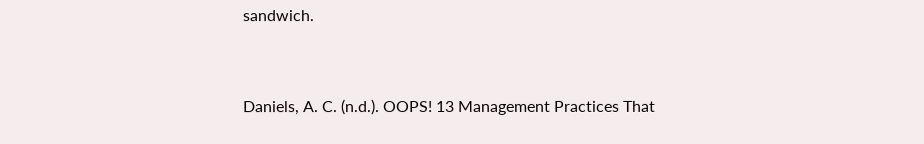sandwich.



Daniels, A. C. (n.d.). OOPS! 13 Management Practices That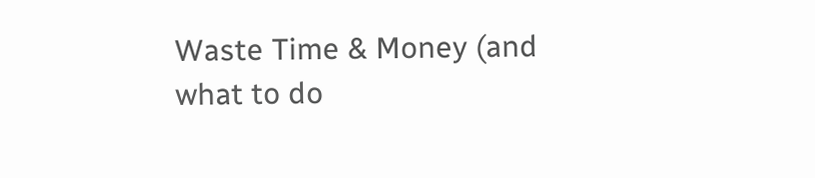Waste Time & Money (and what to do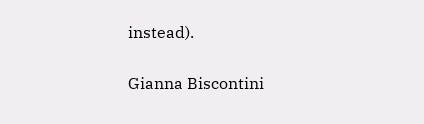instead).

Gianna Biscontini